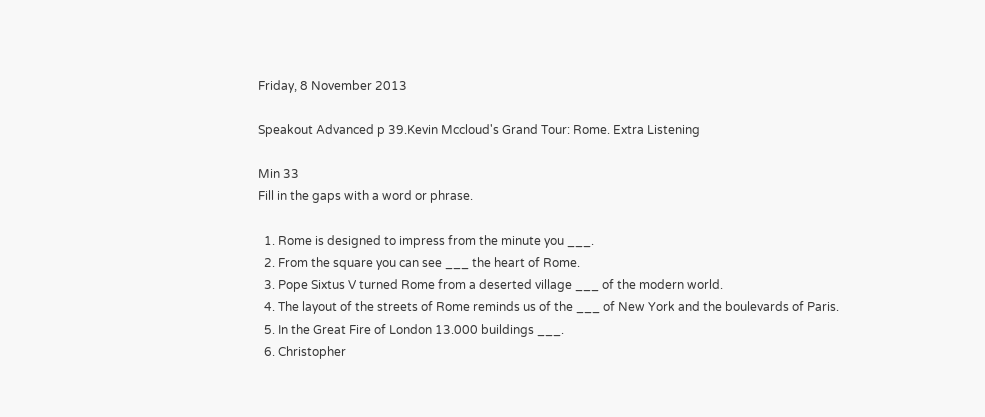Friday, 8 November 2013

Speakout Advanced p 39.Kevin Mccloud's Grand Tour: Rome. Extra Listening

Min 33
Fill in the gaps with a word or phrase.

  1. Rome is designed to impress from the minute you ___.
  2. From the square you can see ___ the heart of Rome.
  3. Pope Sixtus V turned Rome from a deserted village ___ of the modern world.
  4. The layout of the streets of Rome reminds us of the ___ of New York and the boulevards of Paris.
  5. In the Great Fire of London 13.000 buildings ___.
  6. Christopher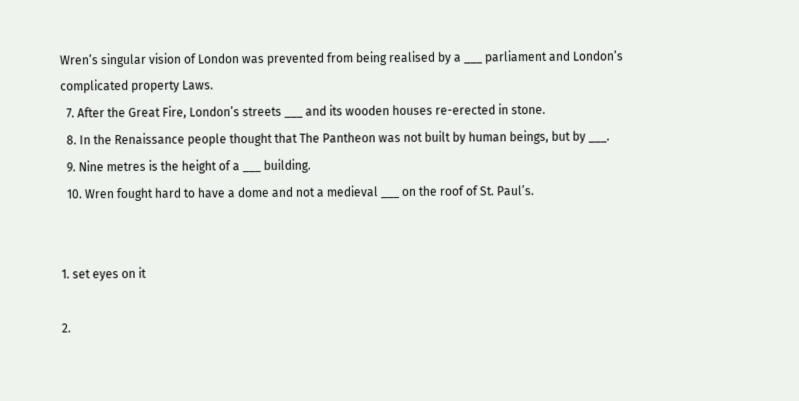Wren’s singular vision of London was prevented from being realised by a ___ parliament and London’s complicated property Laws.
  7. After the Great Fire, London’s streets ___ and its wooden houses re-erected in stone.
  8. In the Renaissance people thought that The Pantheon was not built by human beings, but by ___.
  9. Nine metres is the height of a ___ building.
  10. Wren fought hard to have a dome and not a medieval ___ on the roof of St. Paul’s.


1. set eyes on it

2.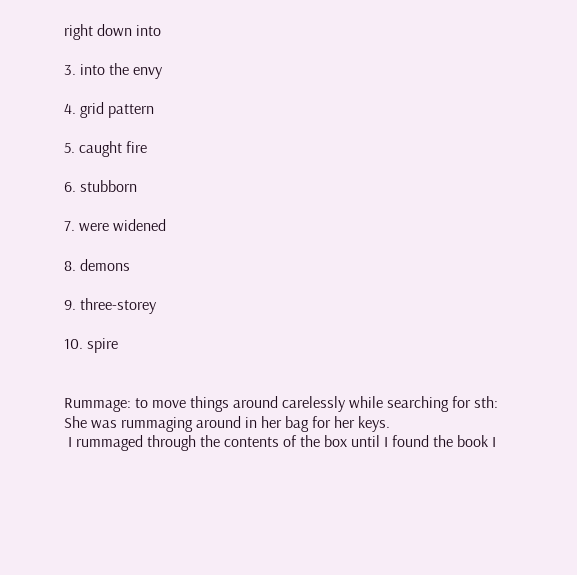right down into

3. into the envy

4. grid pattern

5. caught fire

6. stubborn

7. were widened

8. demons

9. three-storey

10. spire


Rummage: to move things around carelessly while searching for sth:
She was rummaging around in her bag for her keys.
 I rummaged through the contents of the box until I found the book I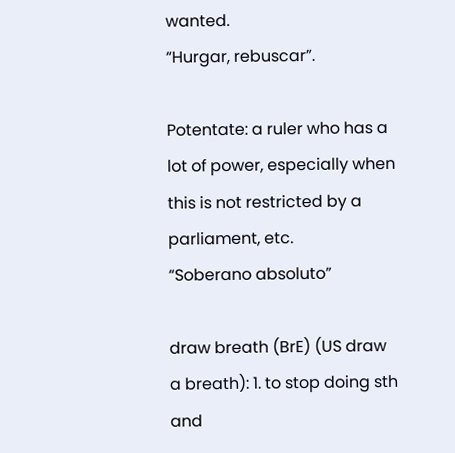wanted.
“Hurgar, rebuscar”.

Potentate: a ruler who has a lot of power, especially when this is not restricted by a parliament, etc.
“Soberano absoluto”

draw breath (BrE) (US draw a breath): 1. to stop doing sth and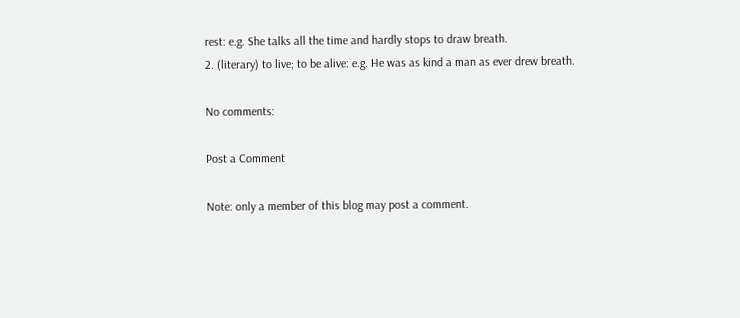rest: e.g. She talks all the time and hardly stops to draw breath.
2. (literary) to live; to be alive: e.g. He was as kind a man as ever drew breath.

No comments:

Post a Comment

Note: only a member of this blog may post a comment.